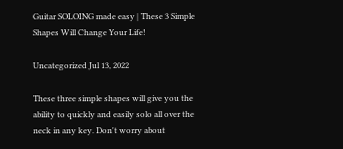Guitar SOLOING made easy | These 3 Simple Shapes Will Change Your Life!

Uncategorized Jul 13, 2022

These three simple shapes will give you the ability to quickly and easily solo all over the neck in any key. Don't worry about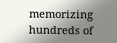memorizing hundreds of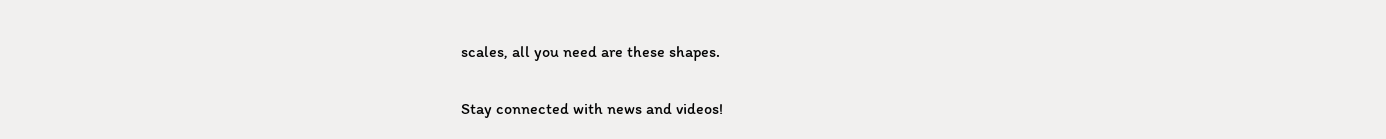scales, all you need are these shapes.

Stay connected with news and videos!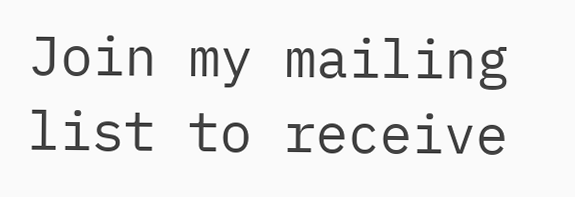Join my mailing list to receive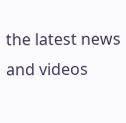the latest news and videos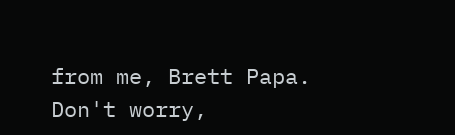from me, Brett Papa.
Don't worry,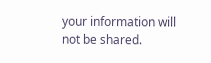your information will not be shared.